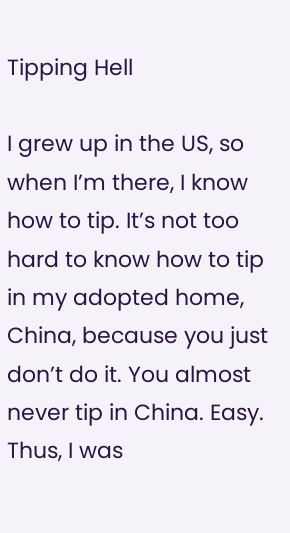Tipping Hell

I grew up in the US, so when I’m there, I know how to tip. It’s not too hard to know how to tip in my adopted home, China, because you just don’t do it. You almost never tip in China. Easy. Thus, I was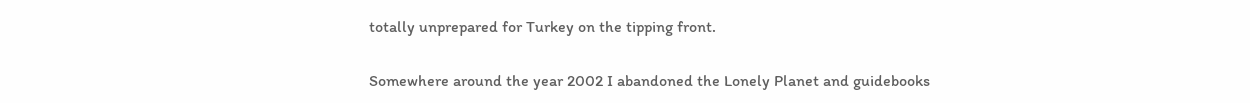totally unprepared for Turkey on the tipping front.

Somewhere around the year 2002 I abandoned the Lonely Planet and guidebooks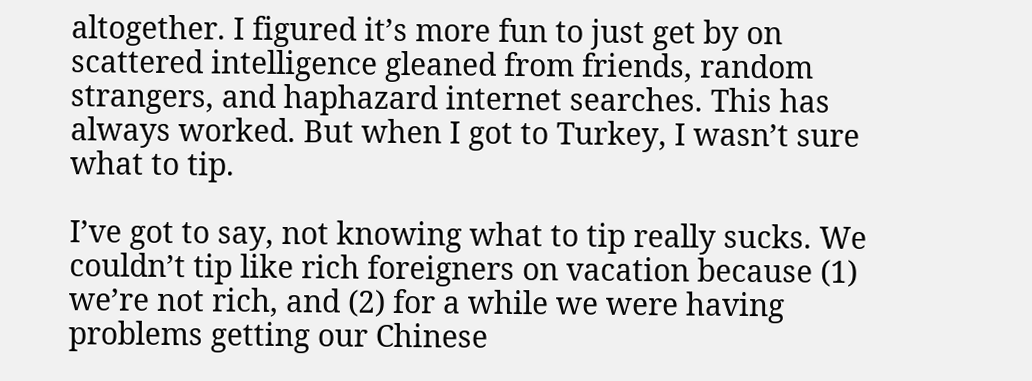altogether. I figured it’s more fun to just get by on scattered intelligence gleaned from friends, random strangers, and haphazard internet searches. This has always worked. But when I got to Turkey, I wasn’t sure what to tip.

I’ve got to say, not knowing what to tip really sucks. We couldn’t tip like rich foreigners on vacation because (1) we’re not rich, and (2) for a while we were having problems getting our Chinese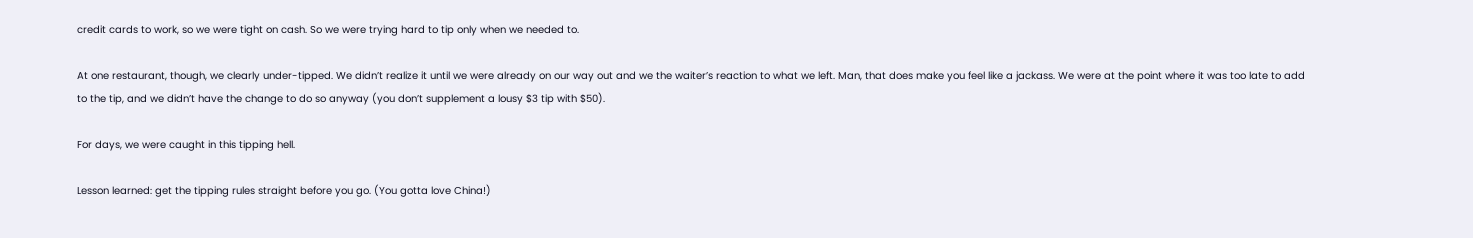credit cards to work, so we were tight on cash. So we were trying hard to tip only when we needed to.

At one restaurant, though, we clearly under-tipped. We didn’t realize it until we were already on our way out and we the waiter’s reaction to what we left. Man, that does make you feel like a jackass. We were at the point where it was too late to add to the tip, and we didn’t have the change to do so anyway (you don’t supplement a lousy $3 tip with $50).

For days, we were caught in this tipping hell.

Lesson learned: get the tipping rules straight before you go. (You gotta love China!)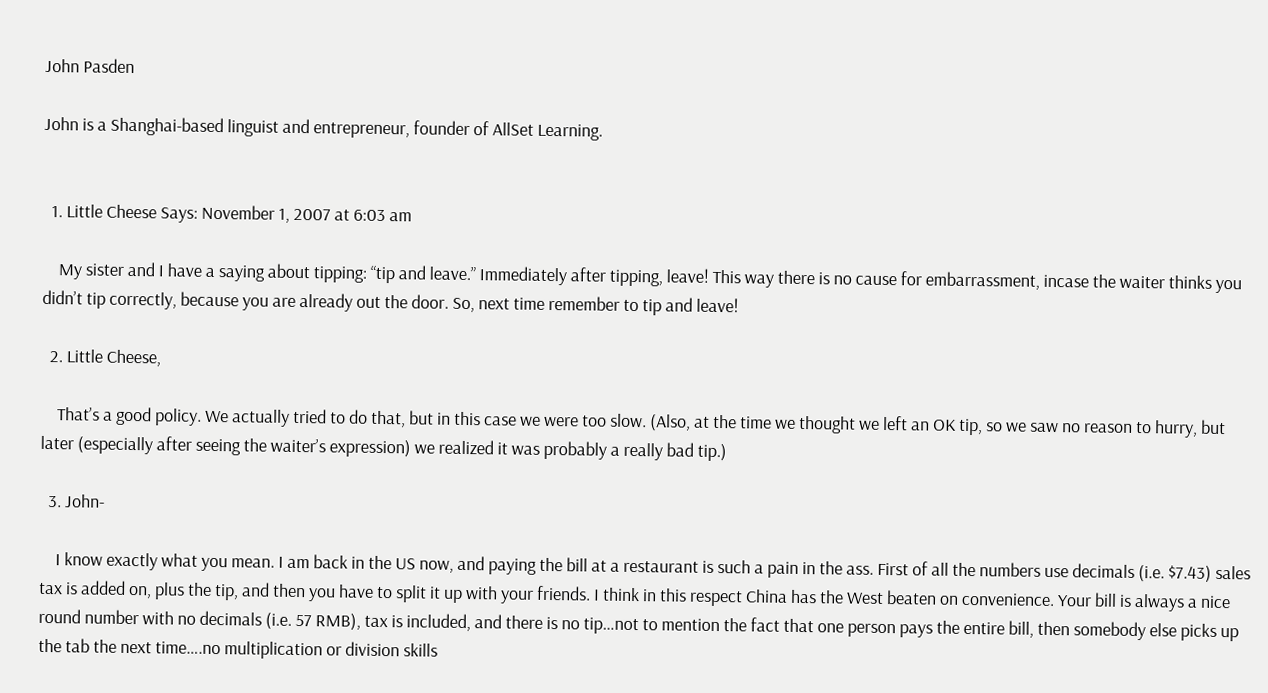John Pasden

John is a Shanghai-based linguist and entrepreneur, founder of AllSet Learning.


  1. Little Cheese Says: November 1, 2007 at 6:03 am

    My sister and I have a saying about tipping: “tip and leave.” Immediately after tipping, leave! This way there is no cause for embarrassment, incase the waiter thinks you didn’t tip correctly, because you are already out the door. So, next time remember to tip and leave!

  2. Little Cheese,

    That’s a good policy. We actually tried to do that, but in this case we were too slow. (Also, at the time we thought we left an OK tip, so we saw no reason to hurry, but later (especially after seeing the waiter’s expression) we realized it was probably a really bad tip.)

  3. John-

    I know exactly what you mean. I am back in the US now, and paying the bill at a restaurant is such a pain in the ass. First of all the numbers use decimals (i.e. $7.43) sales tax is added on, plus the tip, and then you have to split it up with your friends. I think in this respect China has the West beaten on convenience. Your bill is always a nice round number with no decimals (i.e. 57 RMB), tax is included, and there is no tip…not to mention the fact that one person pays the entire bill, then somebody else picks up the tab the next time….no multiplication or division skills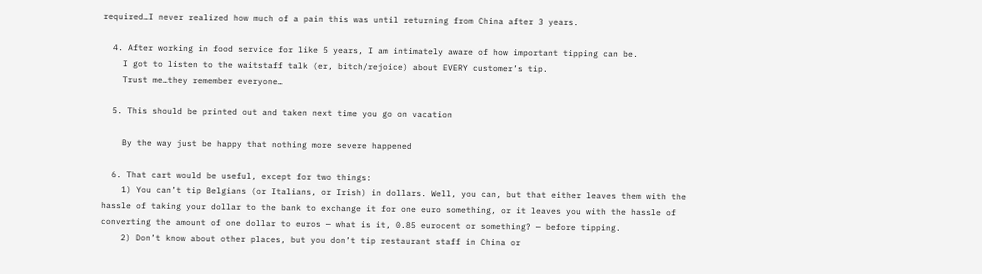required…I never realized how much of a pain this was until returning from China after 3 years.

  4. After working in food service for like 5 years, I am intimately aware of how important tipping can be.
    I got to listen to the waitstaff talk (er, bitch/rejoice) about EVERY customer’s tip.
    Trust me…they remember everyone…

  5. This should be printed out and taken next time you go on vacation

    By the way just be happy that nothing more severe happened

  6. That cart would be useful, except for two things:
    1) You can’t tip Belgians (or Italians, or Irish) in dollars. Well, you can, but that either leaves them with the hassle of taking your dollar to the bank to exchange it for one euro something, or it leaves you with the hassle of converting the amount of one dollar to euros — what is it, 0.85 eurocent or something? — before tipping.
    2) Don’t know about other places, but you don’t tip restaurant staff in China or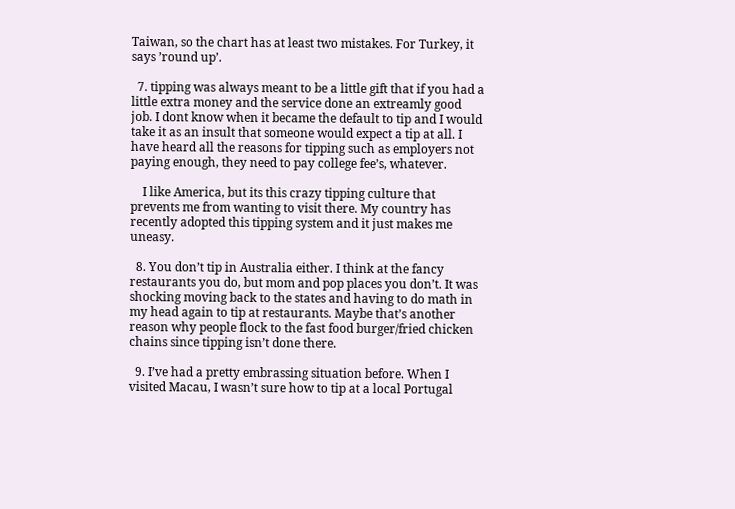Taiwan, so the chart has at least two mistakes. For Turkey, it says ’round up’.

  7. tipping was always meant to be a little gift that if you had a little extra money and the service done an extreamly good job. I dont know when it became the default to tip and I would take it as an insult that someone would expect a tip at all. I have heard all the reasons for tipping such as employers not paying enough, they need to pay college fee’s, whatever.

    I like America, but its this crazy tipping culture that prevents me from wanting to visit there. My country has recently adopted this tipping system and it just makes me uneasy.

  8. You don’t tip in Australia either. I think at the fancy restaurants you do, but mom and pop places you don’t. It was shocking moving back to the states and having to do math in my head again to tip at restaurants. Maybe that’s another reason why people flock to the fast food burger/fried chicken chains since tipping isn’t done there.

  9. I’ve had a pretty embrassing situation before. When I visited Macau, I wasn’t sure how to tip at a local Portugal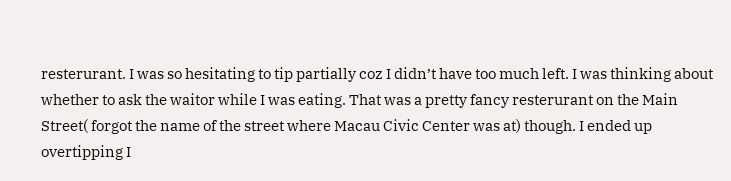resterurant. I was so hesitating to tip partially coz I didn’t have too much left. I was thinking about whether to ask the waitor while I was eating. That was a pretty fancy resterurant on the Main Street( forgot the name of the street where Macau Civic Center was at) though. I ended up overtipping I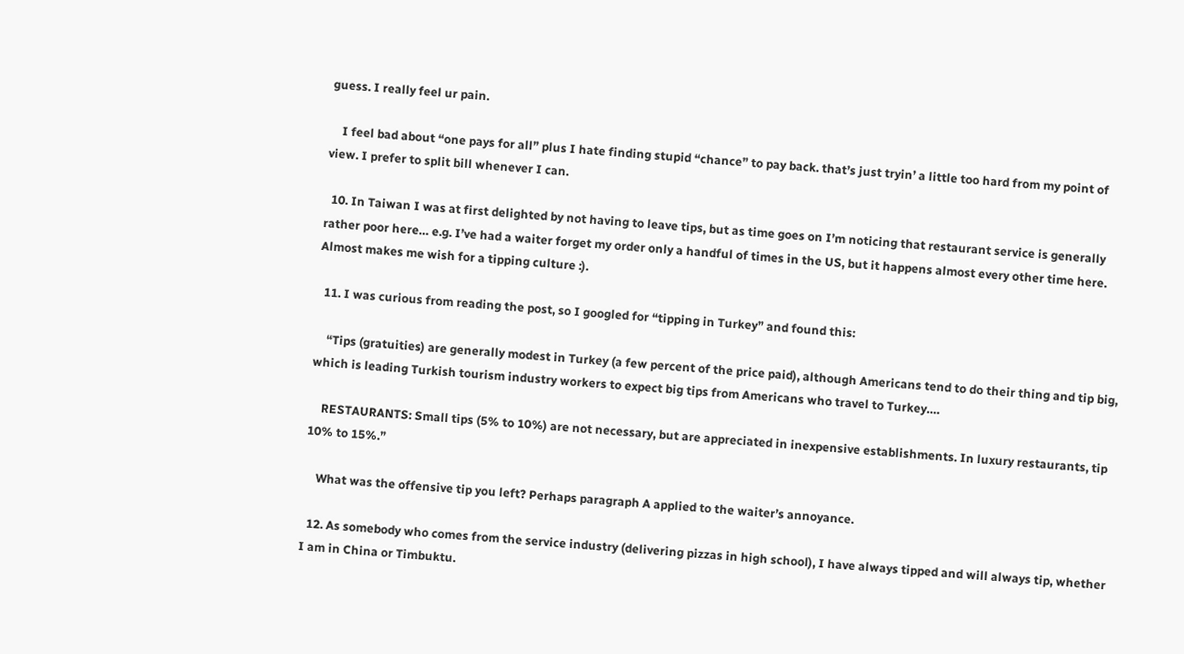guess. I really feel ur pain.

    I feel bad about “one pays for all” plus I hate finding stupid “chance” to pay back. that’s just tryin’ a little too hard from my point of view. I prefer to split bill whenever I can.

  10. In Taiwan I was at first delighted by not having to leave tips, but as time goes on I’m noticing that restaurant service is generally rather poor here… e.g. I’ve had a waiter forget my order only a handful of times in the US, but it happens almost every other time here. Almost makes me wish for a tipping culture :).

  11. I was curious from reading the post, so I googled for “tipping in Turkey” and found this:

    “Tips (gratuities) are generally modest in Turkey (a few percent of the price paid), although Americans tend to do their thing and tip big, which is leading Turkish tourism industry workers to expect big tips from Americans who travel to Turkey….

    RESTAURANTS: Small tips (5% to 10%) are not necessary, but are appreciated in inexpensive establishments. In luxury restaurants, tip 10% to 15%.”

    What was the offensive tip you left? Perhaps paragraph A applied to the waiter’s annoyance.

  12. As somebody who comes from the service industry (delivering pizzas in high school), I have always tipped and will always tip, whether I am in China or Timbuktu.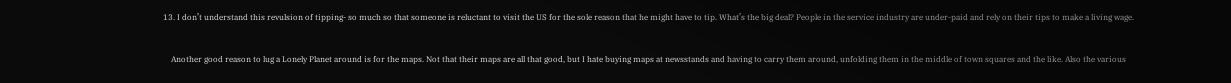13. I don’t understand this revulsion of tipping- so much so that someone is reluctant to visit the US for the sole reason that he might have to tip. What’s the big deal? People in the service industry are under-paid and rely on their tips to make a living wage.


    Another good reason to lug a Lonely Planet around is for the maps. Not that their maps are all that good, but I hate buying maps at newsstands and having to carry them around, unfolding them in the middle of town squares and the like. Also the various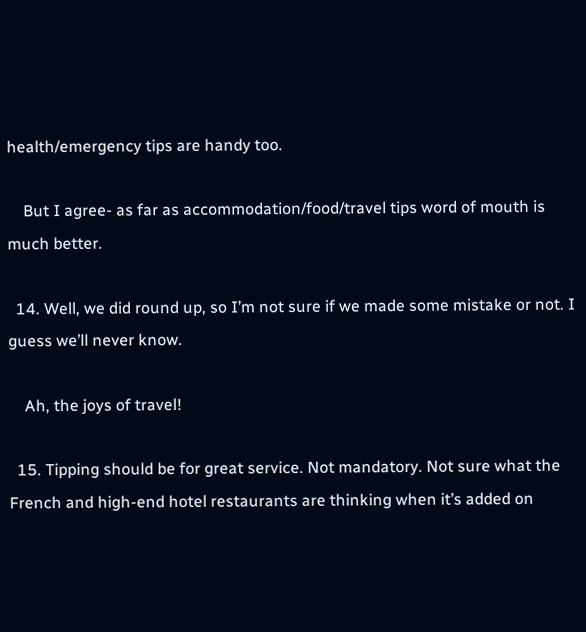health/emergency tips are handy too.

    But I agree- as far as accommodation/food/travel tips word of mouth is much better.

  14. Well, we did round up, so I’m not sure if we made some mistake or not. I guess we’ll never know.

    Ah, the joys of travel!

  15. Tipping should be for great service. Not mandatory. Not sure what the French and high-end hotel restaurants are thinking when it’s added on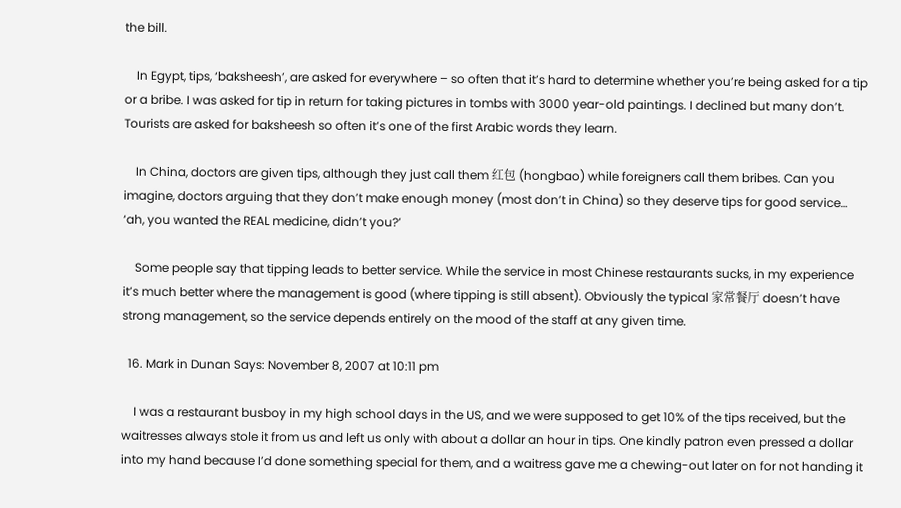the bill.

    In Egypt, tips, ‘baksheesh’, are asked for everywhere – so often that it’s hard to determine whether you’re being asked for a tip or a bribe. I was asked for tip in return for taking pictures in tombs with 3000 year-old paintings. I declined but many don’t. Tourists are asked for baksheesh so often it’s one of the first Arabic words they learn.

    In China, doctors are given tips, although they just call them 红包 (hongbao) while foreigners call them bribes. Can you imagine, doctors arguing that they don’t make enough money (most don’t in China) so they deserve tips for good service… ‘ah, you wanted the REAL medicine, didn’t you?’

    Some people say that tipping leads to better service. While the service in most Chinese restaurants sucks, in my experience it’s much better where the management is good (where tipping is still absent). Obviously the typical 家常餐厅 doesn’t have strong management, so the service depends entirely on the mood of the staff at any given time.

  16. Mark in Dunan Says: November 8, 2007 at 10:11 pm

    I was a restaurant busboy in my high school days in the US, and we were supposed to get 10% of the tips received, but the waitresses always stole it from us and left us only with about a dollar an hour in tips. One kindly patron even pressed a dollar into my hand because I’d done something special for them, and a waitress gave me a chewing-out later on for not handing it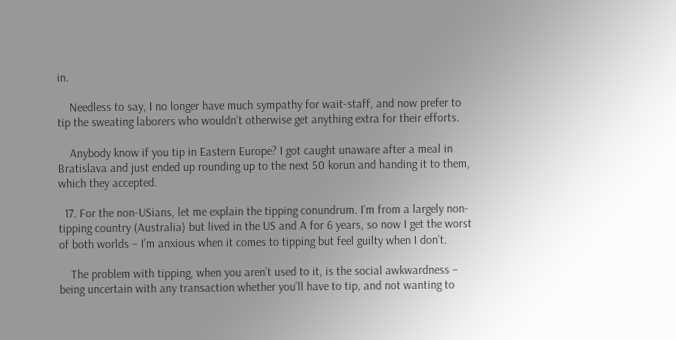in.

    Needless to say, I no longer have much sympathy for wait-staff, and now prefer to tip the sweating laborers who wouldn’t otherwise get anything extra for their efforts.

    Anybody know if you tip in Eastern Europe? I got caught unaware after a meal in Bratislava and just ended up rounding up to the next 50 korun and handing it to them, which they accepted.

  17. For the non-USians, let me explain the tipping conundrum. I’m from a largely non-tipping country (Australia) but lived in the US and A for 6 years, so now I get the worst of both worlds – I’m anxious when it comes to tipping but feel guilty when I don’t.

    The problem with tipping, when you aren’t used to it, is the social awkwardness – being uncertain with any transaction whether you’ll have to tip, and not wanting to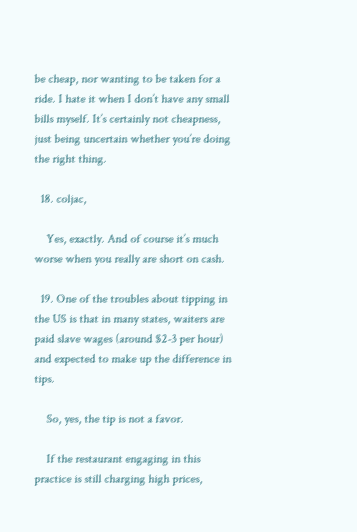be cheap, nor wanting to be taken for a ride. I hate it when I don’t have any small bills myself. It’s certainly not cheapness, just being uncertain whether you’re doing the right thing.

  18. coljac,

    Yes, exactly. And of course it’s much worse when you really are short on cash.

  19. One of the troubles about tipping in the US is that in many states, waiters are paid slave wages (around $2-3 per hour) and expected to make up the difference in tips.

    So, yes, the tip is not a favor.

    If the restaurant engaging in this practice is still charging high prices,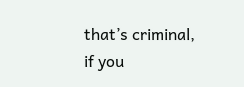that’s criminal, if you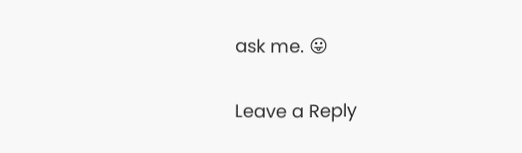ask me. 😛

Leave a Reply